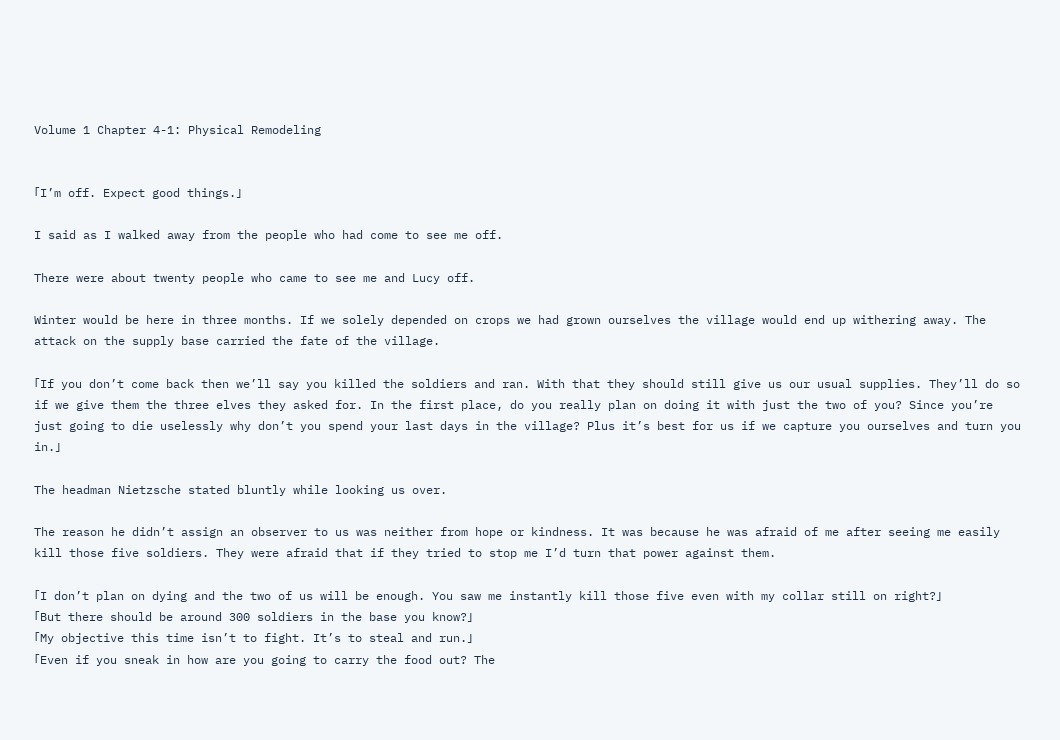Volume 1 Chapter 4-1: Physical Remodeling


「I’m off. Expect good things.」

I said as I walked away from the people who had come to see me off.

There were about twenty people who came to see me and Lucy off.

Winter would be here in three months. If we solely depended on crops we had grown ourselves the village would end up withering away. The attack on the supply base carried the fate of the village.

「If you don’t come back then we’ll say you killed the soldiers and ran. With that they should still give us our usual supplies. They’ll do so if we give them the three elves they asked for. In the first place, do you really plan on doing it with just the two of you? Since you’re just going to die uselessly why don’t you spend your last days in the village? Plus it’s best for us if we capture you ourselves and turn you in.」

The headman Nietzsche stated bluntly while looking us over.

The reason he didn’t assign an observer to us was neither from hope or kindness. It was because he was afraid of me after seeing me easily kill those five soldiers. They were afraid that if they tried to stop me I’d turn that power against them.

「I don’t plan on dying and the two of us will be enough. You saw me instantly kill those five even with my collar still on right?」
「But there should be around 300 soldiers in the base you know?」
「My objective this time isn’t to fight. It’s to steal and run.」
「Even if you sneak in how are you going to carry the food out? The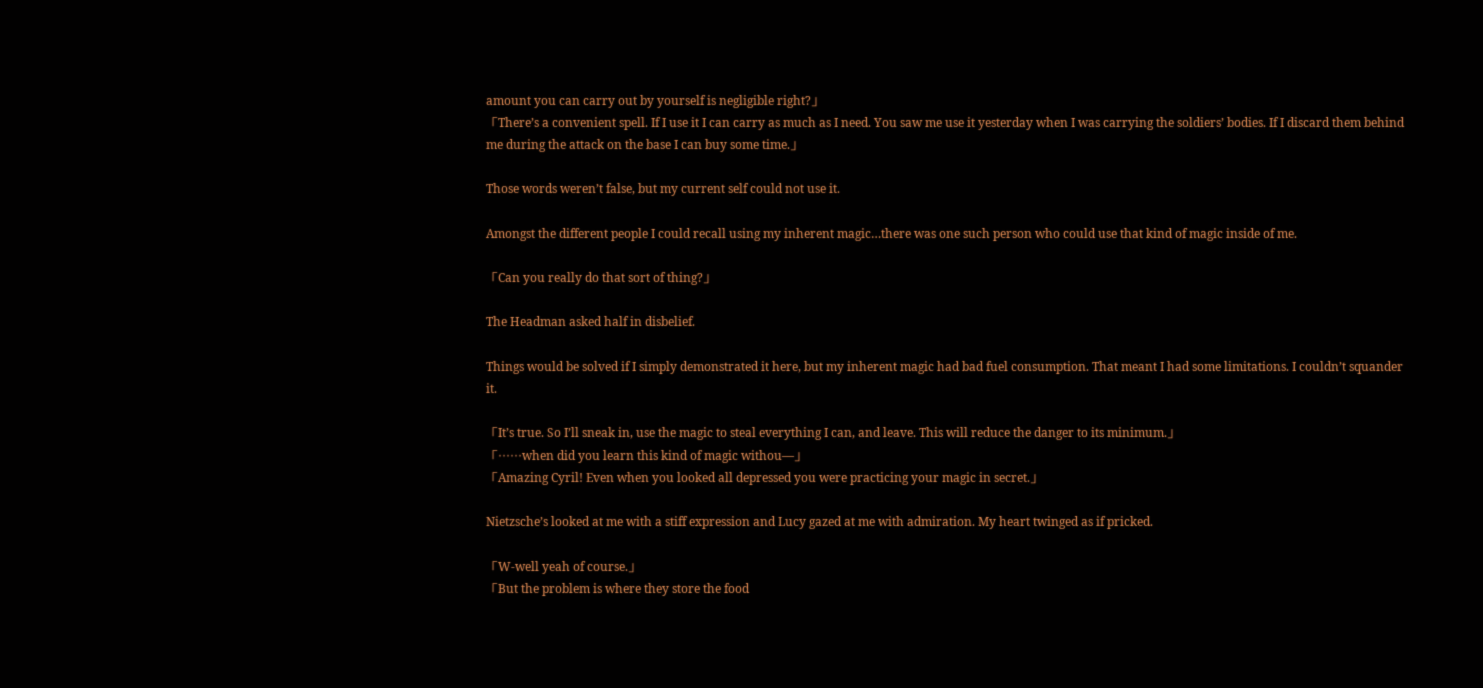amount you can carry out by yourself is negligible right?」
「There’s a convenient spell. If I use it I can carry as much as I need. You saw me use it yesterday when I was carrying the soldiers’ bodies. If I discard them behind me during the attack on the base I can buy some time.」

Those words weren’t false, but my current self could not use it.

Amongst the different people I could recall using my inherent magic…there was one such person who could use that kind of magic inside of me.

「Can you really do that sort of thing?」

The Headman asked half in disbelief.

Things would be solved if I simply demonstrated it here, but my inherent magic had bad fuel consumption. That meant I had some limitations. I couldn’t squander it.

「It’s true. So I’ll sneak in, use the magic to steal everything I can, and leave. This will reduce the danger to its minimum.」
「……when did you learn this kind of magic withou—」
「Amazing Cyril! Even when you looked all depressed you were practicing your magic in secret.」

Nietzsche’s looked at me with a stiff expression and Lucy gazed at me with admiration. My heart twinged as if pricked.

「W-well yeah of course.」
「But the problem is where they store the food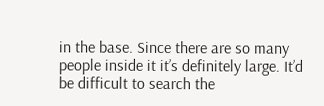in the base. Since there are so many people inside it it’s definitely large. It’d be difficult to search the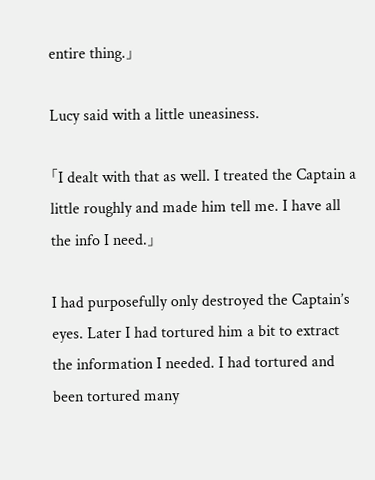entire thing.」

Lucy said with a little uneasiness.

「I dealt with that as well. I treated the Captain a little roughly and made him tell me. I have all the info I need.」

I had purposefully only destroyed the Captain’s eyes. Later I had tortured him a bit to extract the information I needed. I had tortured and been tortured many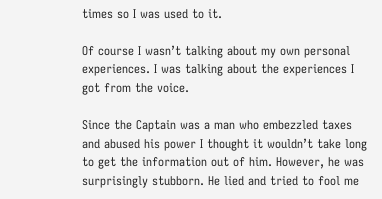times so I was used to it.

Of course I wasn’t talking about my own personal experiences. I was talking about the experiences I got from the voice.

Since the Captain was a man who embezzled taxes and abused his power I thought it wouldn’t take long to get the information out of him. However, he was surprisingly stubborn. He lied and tried to fool me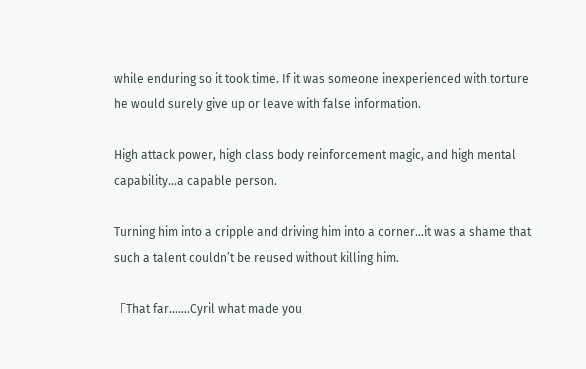while enduring so it took time. If it was someone inexperienced with torture he would surely give up or leave with false information.

High attack power, high class body reinforcement magic, and high mental capability…a capable person.

Turning him into a cripple and driving him into a corner…it was a shame that such a talent couldn’t be reused without killing him.

「That far…….Cyril what made you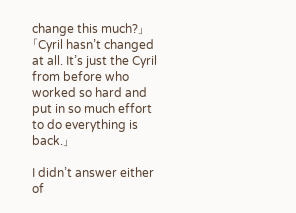change this much?」
「Cyril hasn’t changed at all. It’s just the Cyril from before who worked so hard and put in so much effort to do everything is back.」

I didn’t answer either of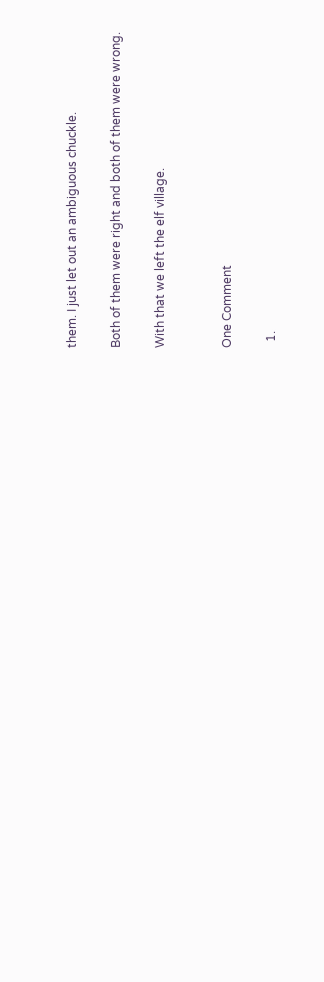them. I just let out an ambiguous chuckle.

Both of them were right and both of them were wrong.

With that we left the elf village.


One Comment

  1.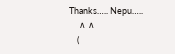Thanks….. Nepu…..
     ∧ ∧
    (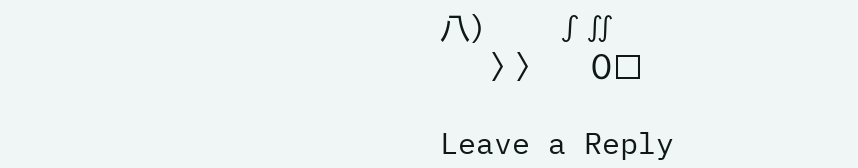八)       ∫∬
     〉 〉      0□

Leave a Reply